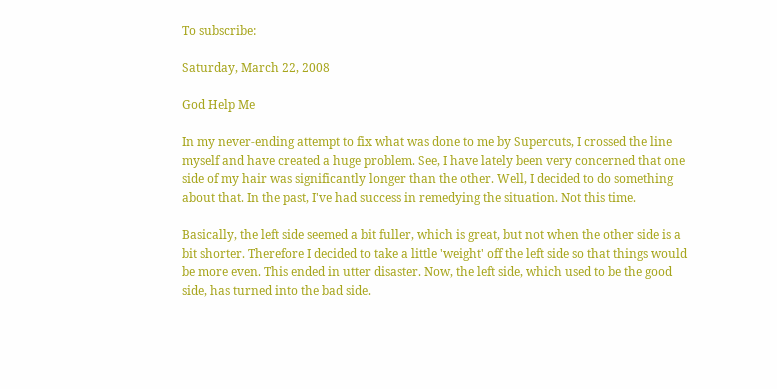To subscribe:

Saturday, March 22, 2008

God Help Me

In my never-ending attempt to fix what was done to me by Supercuts, I crossed the line myself and have created a huge problem. See, I have lately been very concerned that one side of my hair was significantly longer than the other. Well, I decided to do something about that. In the past, I've had success in remedying the situation. Not this time.

Basically, the left side seemed a bit fuller, which is great, but not when the other side is a bit shorter. Therefore I decided to take a little 'weight' off the left side so that things would be more even. This ended in utter disaster. Now, the left side, which used to be the good side, has turned into the bad side.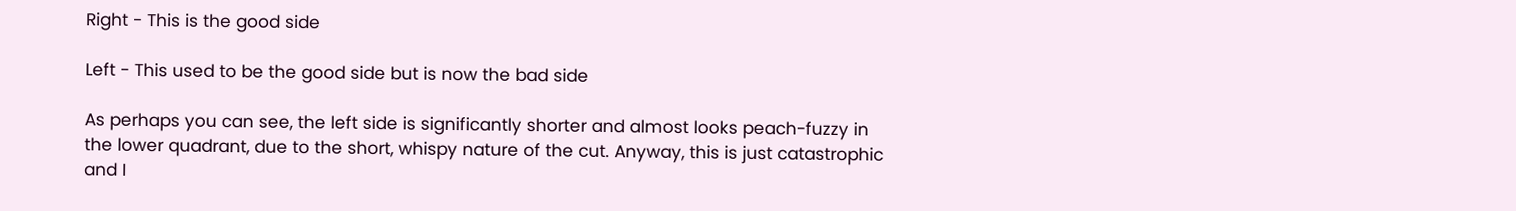Right - This is the good side

Left - This used to be the good side but is now the bad side

As perhaps you can see, the left side is significantly shorter and almost looks peach-fuzzy in the lower quadrant, due to the short, whispy nature of the cut. Anyway, this is just catastrophic and I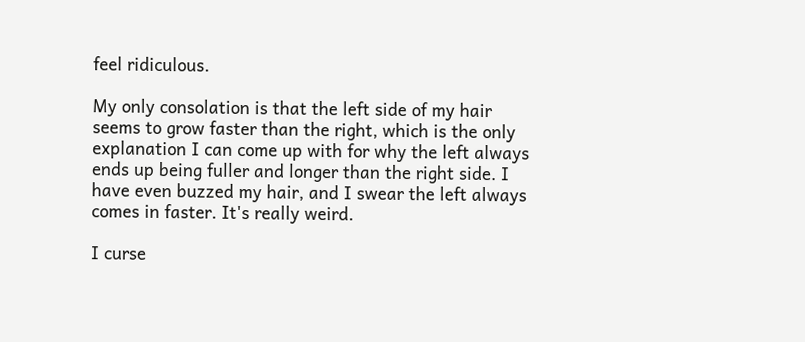feel ridiculous.

My only consolation is that the left side of my hair seems to grow faster than the right, which is the only explanation I can come up with for why the left always ends up being fuller and longer than the right side. I have even buzzed my hair, and I swear the left always comes in faster. It's really weird.

I curse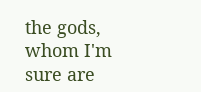the gods, whom I'm sure are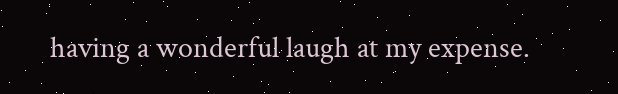having a wonderful laugh at my expense.